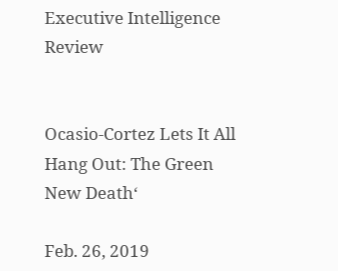Executive Intelligence Review


Ocasio-Cortez Lets It All Hang Out: The Green New Death‘

Feb. 26, 2019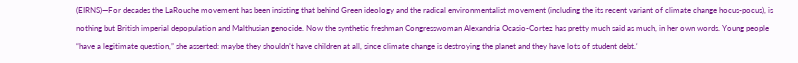(EIRNS)—For decades the LaRouche movement has been insisting that behind Green ideology and the radical environmentalist movement (including the its recent variant of climate change hocus-pocus), is nothing but British imperial depopulation and Malthusian genocide. Now the synthetic freshman Congresswoman Alexandria Ocasio-Cortez has pretty much said as much, in her own words. Young people “have a legitimate question,” she asserted: maybe they shouldn’t have children at all, since climate change is destroying the planet and they have lots of student debt.‘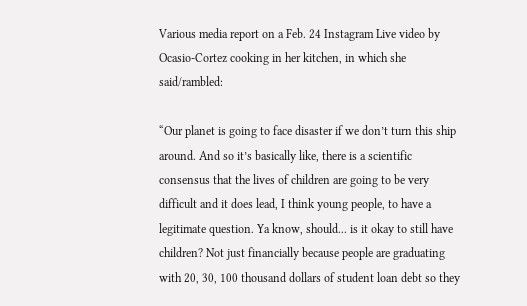Various media report on a Feb. 24 Instagram Live video by Ocasio-Cortez cooking in her kitchen, in which she said/rambled:

“Our planet is going to face disaster if we don’t turn this ship around. And so it’s basically like, there is a scientific consensus that the lives of children are going to be very difficult and it does lead, I think young people, to have a legitimate question. Ya know, should... is it okay to still have children? Not just financially because people are graduating with 20, 30, 100 thousand dollars of student loan debt so they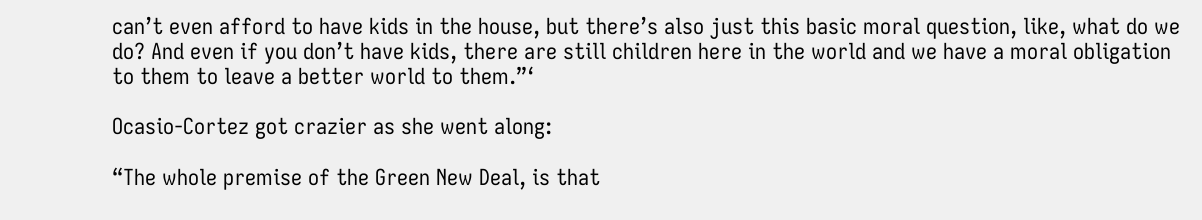can’t even afford to have kids in the house, but there’s also just this basic moral question, like, what do we do? And even if you don’t have kids, there are still children here in the world and we have a moral obligation to them to leave a better world to them.”‘

Ocasio-Cortez got crazier as she went along:

“The whole premise of the Green New Deal, is that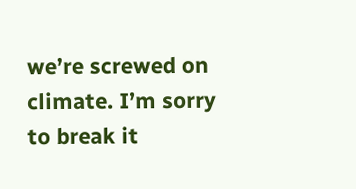we’re screwed on climate. I’m sorry to break it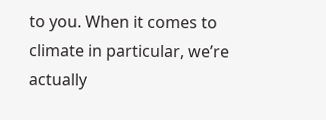to you. When it comes to climate in particular, we’re actually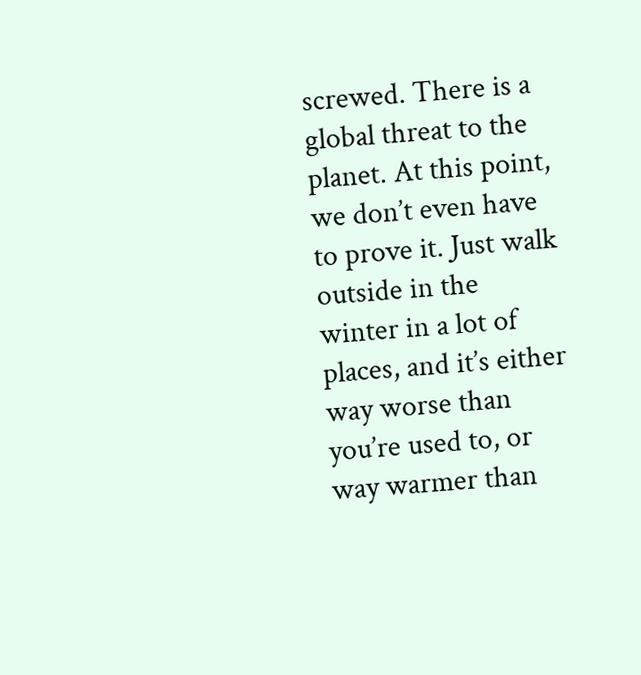screwed. There is a global threat to the planet. At this point, we don’t even have to prove it. Just walk outside in the winter in a lot of places, and it’s either way worse than you’re used to, or way warmer than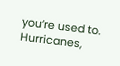you’re used to. Hurricanes,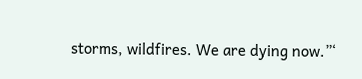storms, wildfires. We are dying now.”‘